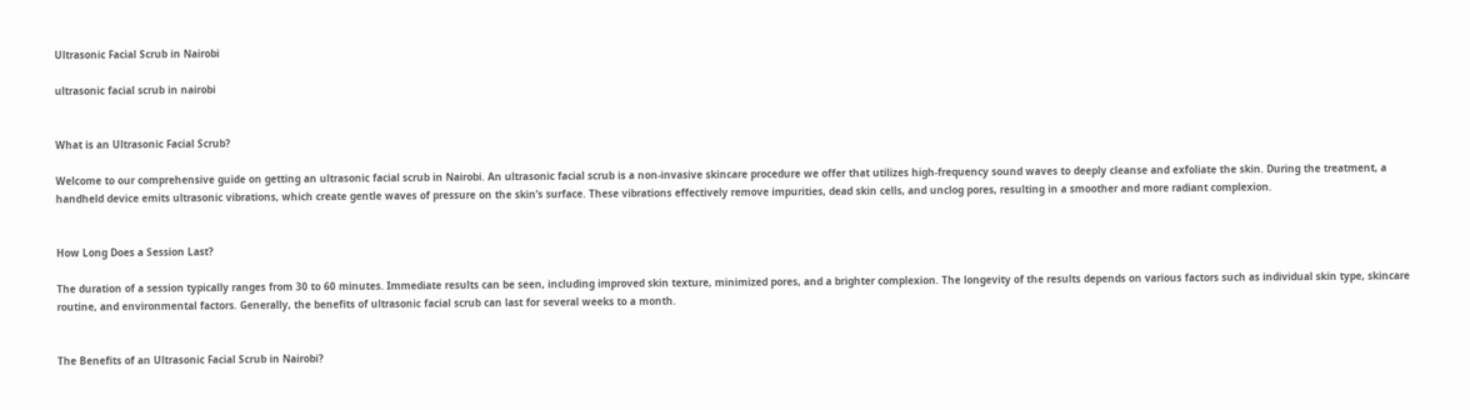Ultrasonic Facial Scrub in Nairobi

ultrasonic facial scrub in nairobi


What is an Ultrasonic Facial Scrub?

Welcome to our comprehensive guide on getting an ultrasonic facial scrub in Nairobi. An ultrasonic facial scrub is a non-invasive skincare procedure we offer that utilizes high-frequency sound waves to deeply cleanse and exfoliate the skin. During the treatment, a handheld device emits ultrasonic vibrations, which create gentle waves of pressure on the skin’s surface. These vibrations effectively remove impurities, dead skin cells, and unclog pores, resulting in a smoother and more radiant complexion.


How Long Does a Session Last?

The duration of a session typically ranges from 30 to 60 minutes. Immediate results can be seen, including improved skin texture, minimized pores, and a brighter complexion. The longevity of the results depends on various factors such as individual skin type, skincare routine, and environmental factors. Generally, the benefits of ultrasonic facial scrub can last for several weeks to a month.


The Benefits of an Ultrasonic Facial Scrub in Nairobi?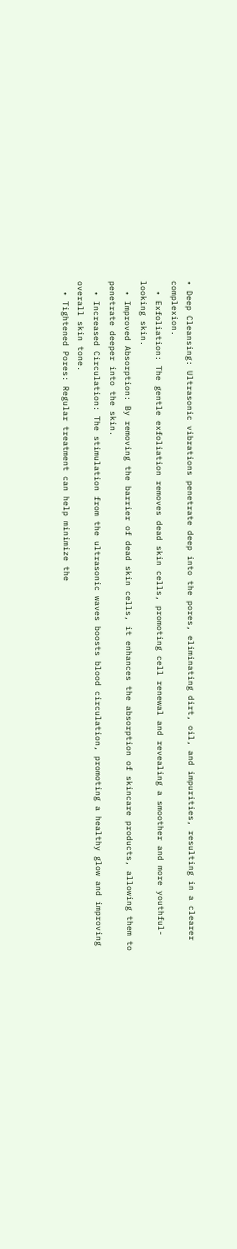• Deep Cleansing: Ultrasonic vibrations penetrate deep into the pores, eliminating dirt, oil, and impurities, resulting in a clearer complexion.
  • Exfoliation: The gentle exfoliation removes dead skin cells, promoting cell renewal and revealing a smoother and more youthful-looking skin.
  • Improved Absorption: By removing the barrier of dead skin cells, it enhances the absorption of skincare products, allowing them to penetrate deeper into the skin.
  • Increased Circulation: The stimulation from the ultrasonic waves boosts blood circulation, promoting a healthy glow and improving overall skin tone.
  • Tightened Pores: Regular treatment can help minimize the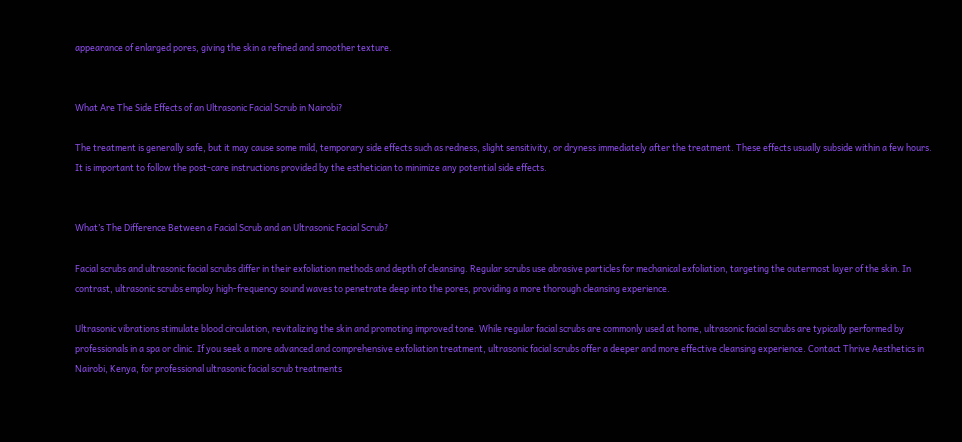appearance of enlarged pores, giving the skin a refined and smoother texture.


What Are The Side Effects of an Ultrasonic Facial Scrub in Nairobi?

The treatment is generally safe, but it may cause some mild, temporary side effects such as redness, slight sensitivity, or dryness immediately after the treatment. These effects usually subside within a few hours. It is important to follow the post-care instructions provided by the esthetician to minimize any potential side effects.


What’s The Difference Between a Facial Scrub and an Ultrasonic Facial Scrub?

Facial scrubs and ultrasonic facial scrubs differ in their exfoliation methods and depth of cleansing. Regular scrubs use abrasive particles for mechanical exfoliation, targeting the outermost layer of the skin. In contrast, ultrasonic scrubs employ high-frequency sound waves to penetrate deep into the pores, providing a more thorough cleansing experience.

Ultrasonic vibrations stimulate blood circulation, revitalizing the skin and promoting improved tone. While regular facial scrubs are commonly used at home, ultrasonic facial scrubs are typically performed by professionals in a spa or clinic. If you seek a more advanced and comprehensive exfoliation treatment, ultrasonic facial scrubs offer a deeper and more effective cleansing experience. Contact Thrive Aesthetics in Nairobi, Kenya, for professional ultrasonic facial scrub treatments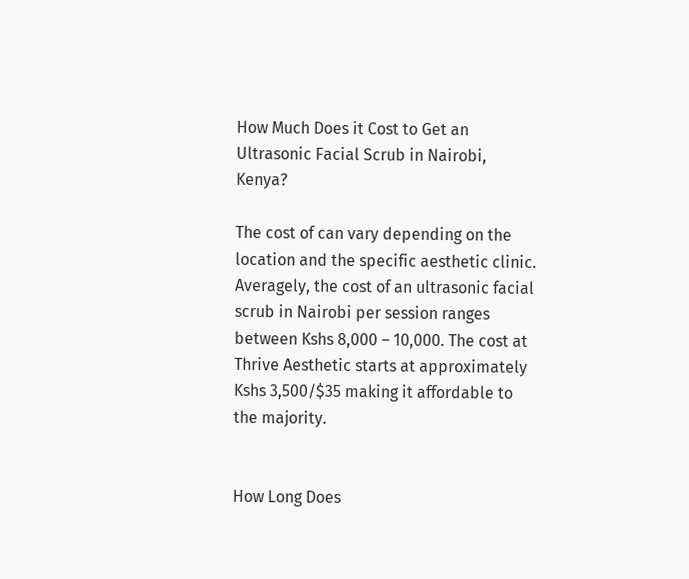How Much Does it Cost to Get an Ultrasonic Facial Scrub in Nairobi, Kenya?

The cost of can vary depending on the location and the specific aesthetic clinic. Averagely, the cost of an ultrasonic facial scrub in Nairobi per session ranges between Kshs 8,000 – 10,000. The cost at Thrive Aesthetic starts at approximately Kshs 3,500/$35 making it affordable to the majority.


How Long Does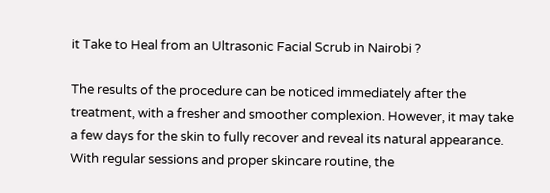it Take to Heal from an Ultrasonic Facial Scrub in Nairobi ?

The results of the procedure can be noticed immediately after the treatment, with a fresher and smoother complexion. However, it may take a few days for the skin to fully recover and reveal its natural appearance. With regular sessions and proper skincare routine, the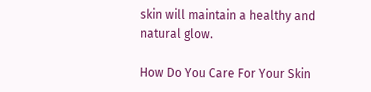skin will maintain a healthy and natural glow.

How Do You Care For Your Skin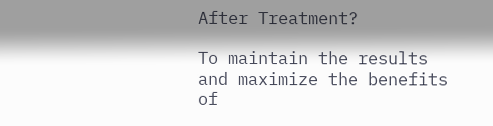After Treatment?

To maintain the results and maximize the benefits of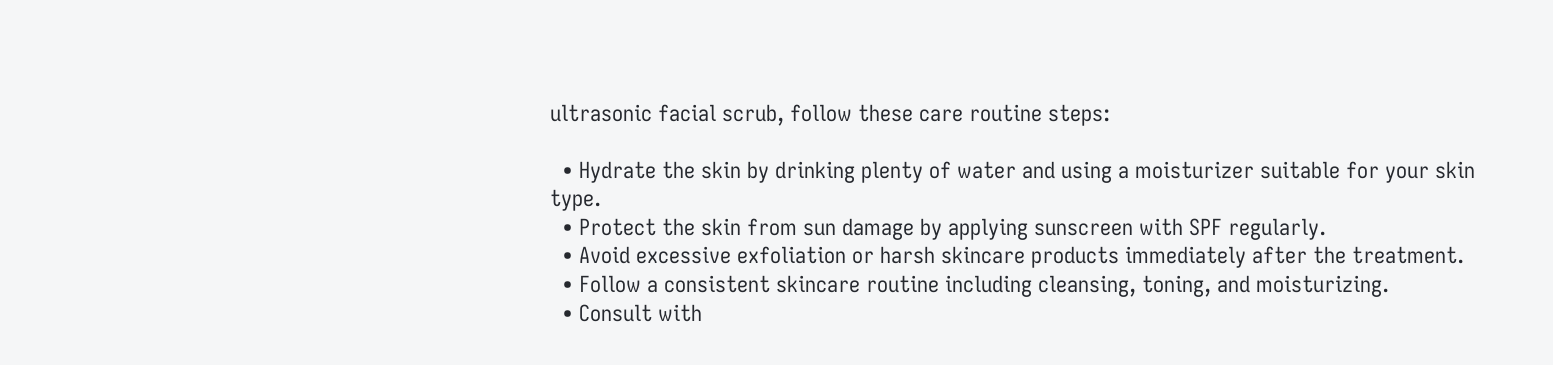ultrasonic facial scrub, follow these care routine steps:

  • Hydrate the skin by drinking plenty of water and using a moisturizer suitable for your skin type.
  • Protect the skin from sun damage by applying sunscreen with SPF regularly.
  • Avoid excessive exfoliation or harsh skincare products immediately after the treatment.
  • Follow a consistent skincare routine including cleansing, toning, and moisturizing.
  • Consult with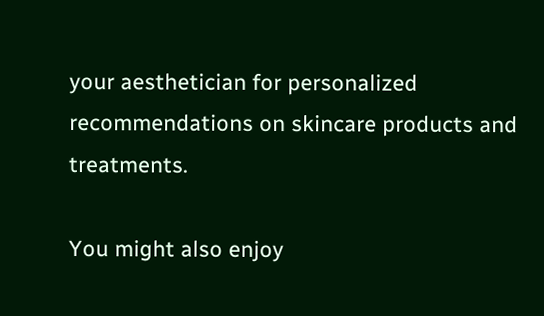your aesthetician for personalized recommendations on skincare products and treatments.

You might also enjoy